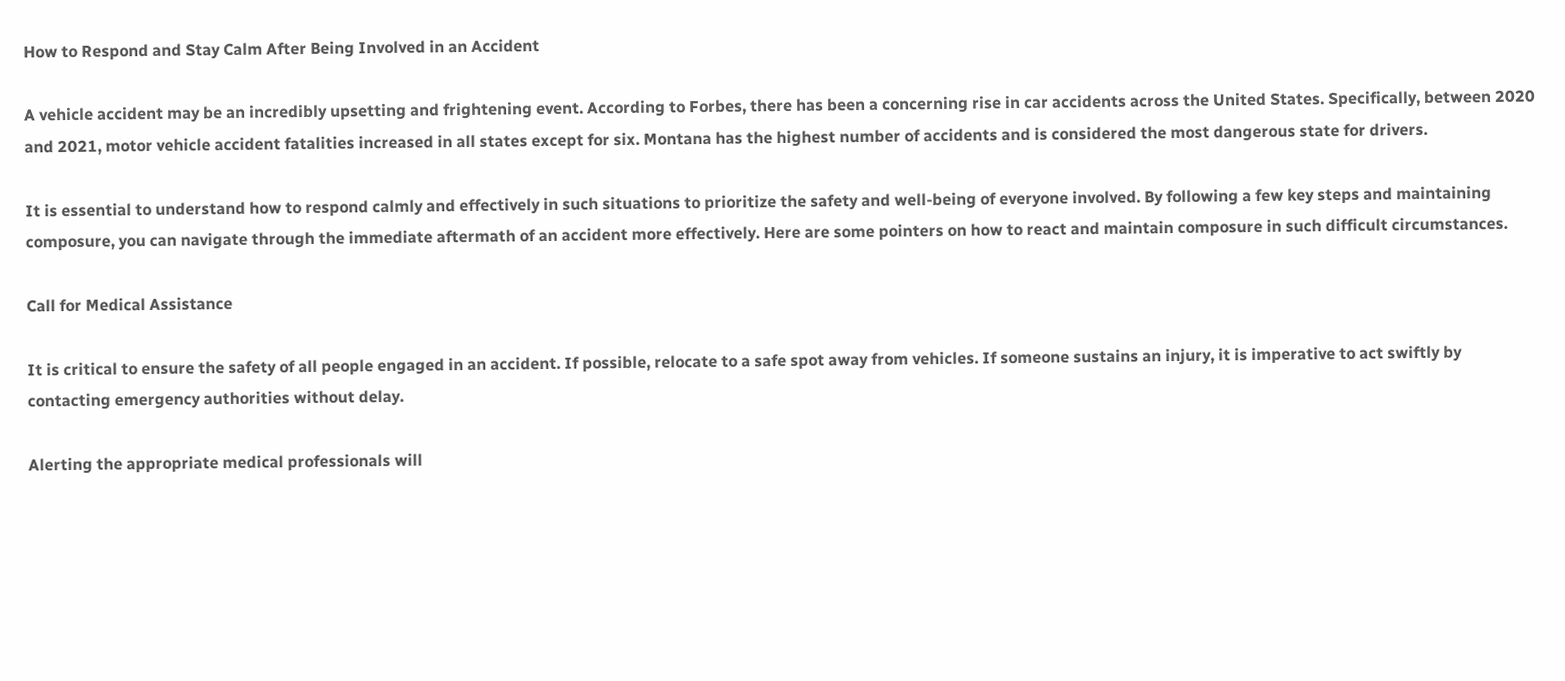How to Respond and Stay Calm After Being Involved in an Accident

A vehicle accident may be an incredibly upsetting and frightening event. According to Forbes, there has been a concerning rise in car accidents across the United States. Specifically, between 2020 and 2021, motor vehicle accident fatalities increased in all states except for six. Montana has the highest number of accidents and is considered the most dangerous state for drivers.

It is essential to understand how to respond calmly and effectively in such situations to prioritize the safety and well-being of everyone involved. By following a few key steps and maintaining composure, you can navigate through the immediate aftermath of an accident more effectively. Here are some pointers on how to react and maintain composure in such difficult circumstances.

Call for Medical Assistance

It is critical to ensure the safety of all people engaged in an accident. If possible, relocate to a safe spot away from vehicles. If someone sustains an injury, it is imperative to act swiftly by contacting emergency authorities without delay.

Alerting the appropriate medical professionals will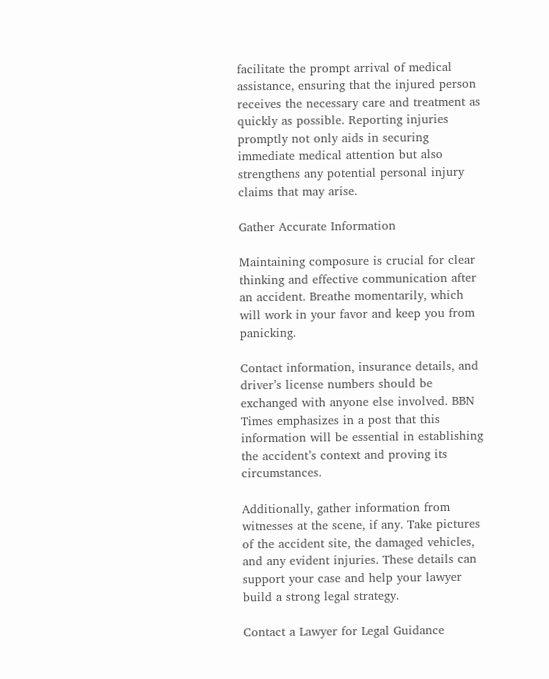facilitate the prompt arrival of medical assistance, ensuring that the injured person receives the necessary care and treatment as quickly as possible. Reporting injuries promptly not only aids in securing immediate medical attention but also strengthens any potential personal injury claims that may arise.

Gather Accurate Information

Maintaining composure is crucial for clear thinking and effective communication after an accident. Breathe momentarily, which will work in your favor and keep you from panicking.

Contact information, insurance details, and driver’s license numbers should be exchanged with anyone else involved. BBN Times emphasizes in a post that this information will be essential in establishing the accident’s context and proving its circumstances.

Additionally, gather information from witnesses at the scene, if any. Take pictures of the accident site, the damaged vehicles, and any evident injuries. These details can support your case and help your lawyer build a strong legal strategy.

Contact a Lawyer for Legal Guidance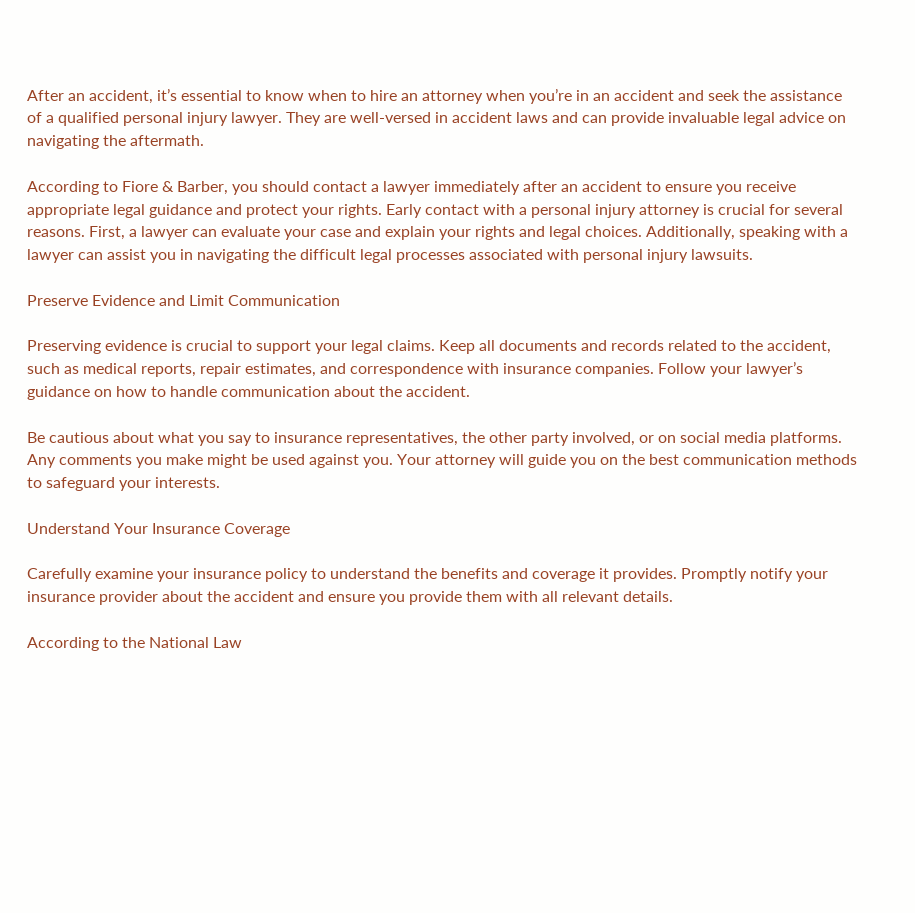After an accident, it’s essential to know when to hire an attorney when you’re in an accident and seek the assistance of a qualified personal injury lawyer. They are well-versed in accident laws and can provide invaluable legal advice on navigating the aftermath.

According to Fiore & Barber, you should contact a lawyer immediately after an accident to ensure you receive appropriate legal guidance and protect your rights. Early contact with a personal injury attorney is crucial for several reasons. First, a lawyer can evaluate your case and explain your rights and legal choices. Additionally, speaking with a lawyer can assist you in navigating the difficult legal processes associated with personal injury lawsuits.

Preserve Evidence and Limit Communication

Preserving evidence is crucial to support your legal claims. Keep all documents and records related to the accident, such as medical reports, repair estimates, and correspondence with insurance companies. Follow your lawyer’s guidance on how to handle communication about the accident.

Be cautious about what you say to insurance representatives, the other party involved, or on social media platforms. Any comments you make might be used against you. Your attorney will guide you on the best communication methods to safeguard your interests.

Understand Your Insurance Coverage

Carefully examine your insurance policy to understand the benefits and coverage it provides. Promptly notify your insurance provider about the accident and ensure you provide them with all relevant details.

According to the National Law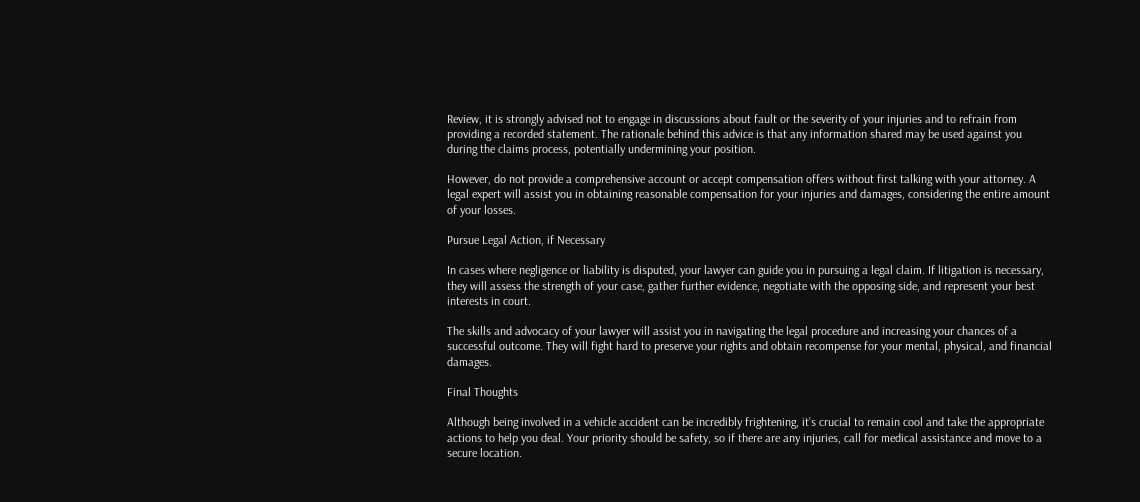Review, it is strongly advised not to engage in discussions about fault or the severity of your injuries and to refrain from providing a recorded statement. The rationale behind this advice is that any information shared may be used against you during the claims process, potentially undermining your position.

However, do not provide a comprehensive account or accept compensation offers without first talking with your attorney. A legal expert will assist you in obtaining reasonable compensation for your injuries and damages, considering the entire amount of your losses.

Pursue Legal Action, if Necessary

In cases where negligence or liability is disputed, your lawyer can guide you in pursuing a legal claim. If litigation is necessary, they will assess the strength of your case, gather further evidence, negotiate with the opposing side, and represent your best interests in court.

The skills and advocacy of your lawyer will assist you in navigating the legal procedure and increasing your chances of a successful outcome. They will fight hard to preserve your rights and obtain recompense for your mental, physical, and financial damages.

Final Thoughts

Although being involved in a vehicle accident can be incredibly frightening, it’s crucial to remain cool and take the appropriate actions to help you deal. Your priority should be safety, so if there are any injuries, call for medical assistance and move to a secure location.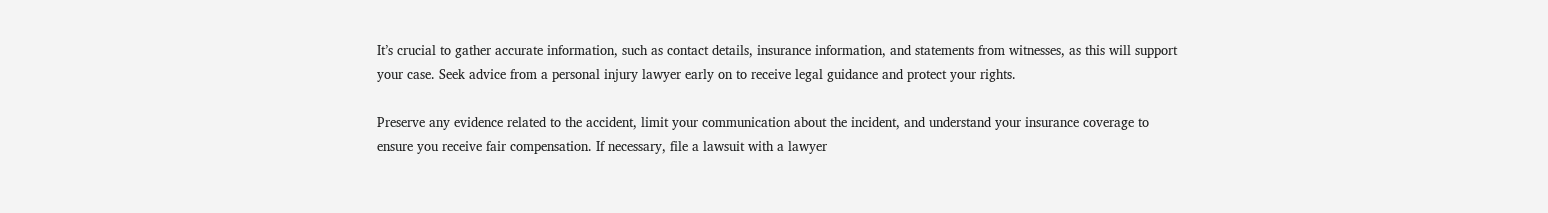It’s crucial to gather accurate information, such as contact details, insurance information, and statements from witnesses, as this will support your case. Seek advice from a personal injury lawyer early on to receive legal guidance and protect your rights.

Preserve any evidence related to the accident, limit your communication about the incident, and understand your insurance coverage to ensure you receive fair compensation. If necessary, file a lawsuit with a lawyer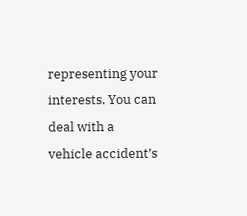representing your interests. You can deal with a vehicle accident’s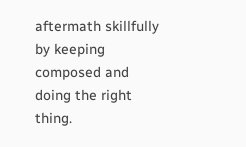aftermath skillfully by keeping composed and doing the right thing.